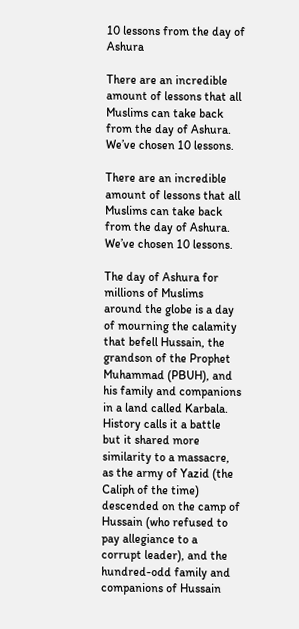10 lessons from the day of Ashura

There are an incredible amount of lessons that all Muslims can take back from the day of Ashura. We’ve chosen 10 lessons.

There are an incredible amount of lessons that all Muslims can take back from the day of Ashura. We’ve chosen 10 lessons.

The day of Ashura for millions of Muslims around the globe is a day of mourning the calamity that befell Hussain, the grandson of the Prophet Muhammad (PBUH), and his family and companions in a land called Karbala. History calls it a battle but it shared more similarity to a massacre, as the army of Yazid (the Caliph of the time) descended on the camp of Hussain (who refused to pay allegiance to a corrupt leader), and the hundred-odd family and companions of Hussain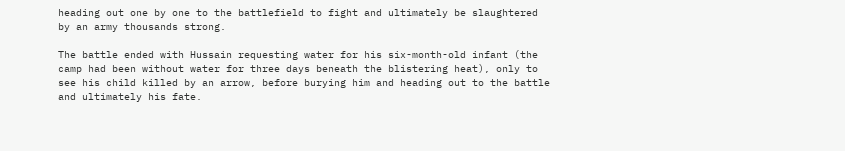heading out one by one to the battlefield to fight and ultimately be slaughtered by an army thousands strong.

The battle ended with Hussain requesting water for his six-month-old infant (the camp had been without water for three days beneath the blistering heat), only to see his child killed by an arrow, before burying him and heading out to the battle and ultimately his fate.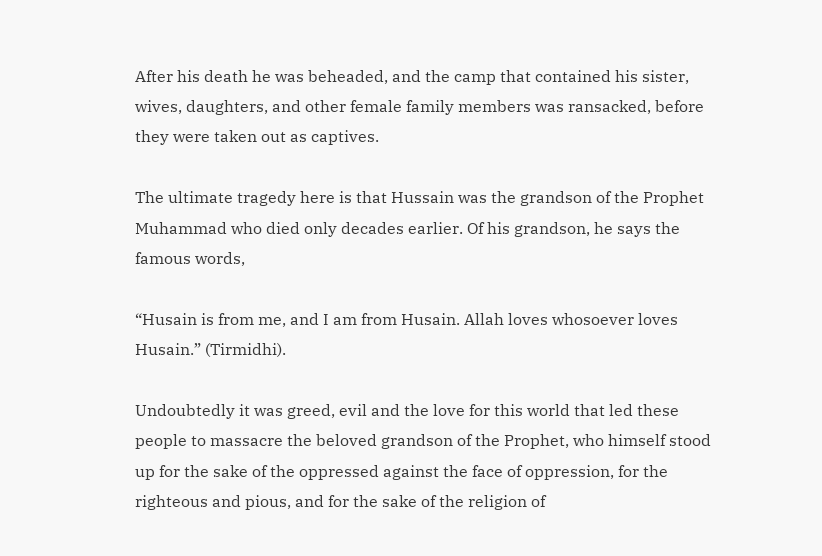After his death he was beheaded, and the camp that contained his sister, wives, daughters, and other female family members was ransacked, before they were taken out as captives.

The ultimate tragedy here is that Hussain was the grandson of the Prophet Muhammad who died only decades earlier. Of his grandson, he says the famous words,

“Husain is from me, and I am from Husain. Allah loves whosoever loves Husain.” (Tirmidhi).

Undoubtedly it was greed, evil and the love for this world that led these people to massacre the beloved grandson of the Prophet, who himself stood up for the sake of the oppressed against the face of oppression, for the righteous and pious, and for the sake of the religion of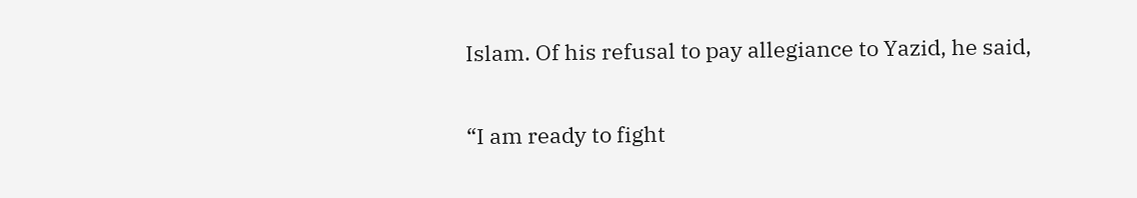Islam. Of his refusal to pay allegiance to Yazid, he said,

“I am ready to fight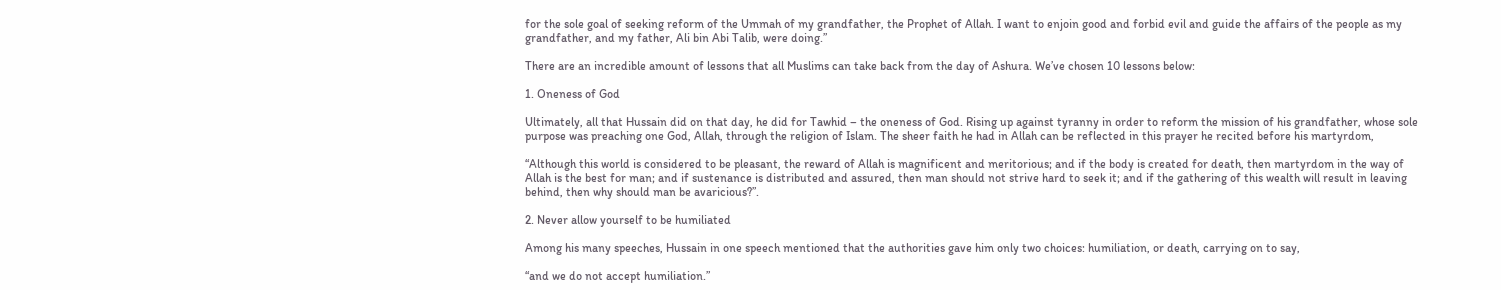for the sole goal of seeking reform of the Ummah of my grandfather, the Prophet of Allah. I want to enjoin good and forbid evil and guide the affairs of the people as my grandfather, and my father, Ali bin Abi Talib, were doing.”

There are an incredible amount of lessons that all Muslims can take back from the day of Ashura. We’ve chosen 10 lessons below:

1. Oneness of God

Ultimately, all that Hussain did on that day, he did for Tawhid – the oneness of God. Rising up against tyranny in order to reform the mission of his grandfather, whose sole purpose was preaching one God, Allah, through the religion of Islam. The sheer faith he had in Allah can be reflected in this prayer he recited before his martyrdom,

“Although this world is considered to be pleasant, the reward of Allah is magnificent and meritorious; and if the body is created for death, then martyrdom in the way of Allah is the best for man; and if sustenance is distributed and assured, then man should not strive hard to seek it; and if the gathering of this wealth will result in leaving behind, then why should man be avaricious?”.

2. Never allow yourself to be humiliated

Among his many speeches, Hussain in one speech mentioned that the authorities gave him only two choices: humiliation, or death, carrying on to say,

“and we do not accept humiliation.”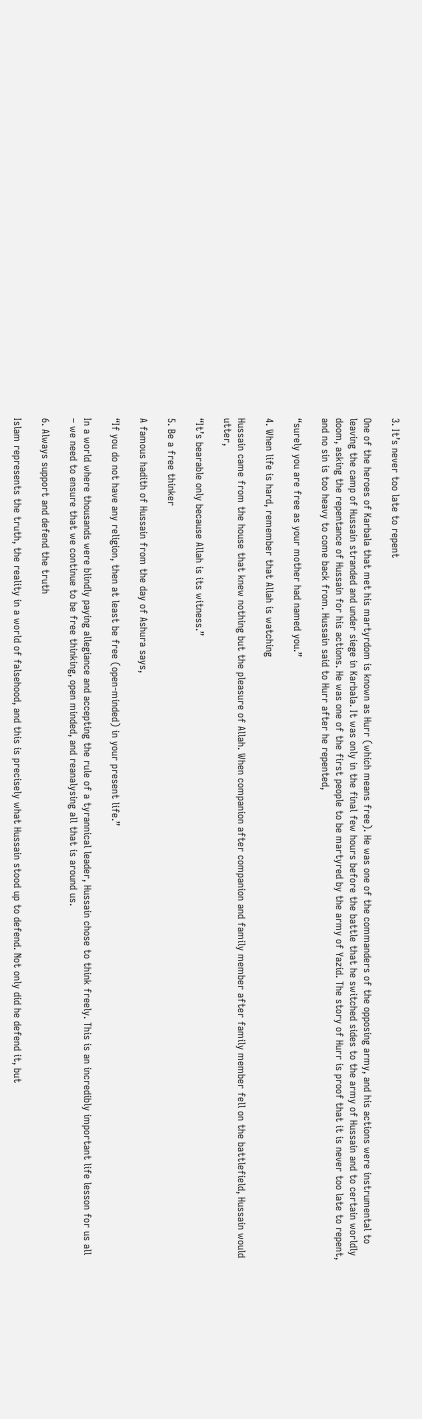3. It’s never too late to repent

One of the heroes of Karbala that met his martyrdom is known as Hurr (which means free). He was one of the commanders of the opposing army, and his actions were instrumental to leaving the camp of Hussain stranded and under siege in Karbala. It was only in the final few hours before the battle that he switched sides to the army of Hussain and to certain worldly doom, asking the repentance of Hussain for his actions. He was one of the first people to be martyred by the army of Yazid. The story of Hurr is proof that it is never too late to repent, and no sin is too heavy to come back from. Hussain said to Hurr after he repented,

“surely you are free as your mother had named you.”

4. When life is hard, remember that Allah is watching

Hussain came from the house that knew nothing but the pleasure of Allah. When companion after companion and family member after family member fell on the battlefield, Hussain would utter,

“It’s bearable only because Allah is its witness.”

5. Be a free thinker

A famous hadith of Hussain from the day of Ashura says,

“If you do not have any religion, then at least be free (open-minded) in your present life.”

In a world where thousands were blindly paying allegiance and accepting the rule of a tyrannical leader, Hussain chose to think freely. This is an incredibly important life lesson for us all – we need to ensure that we continue to be free thinking, open minded, and reanalysing all that is around us.

6. Always support and defend the truth

Islam represents the truth, the reality in a world of falsehood, and this is precisely what Hussain stood up to defend. Not only did he defend it, but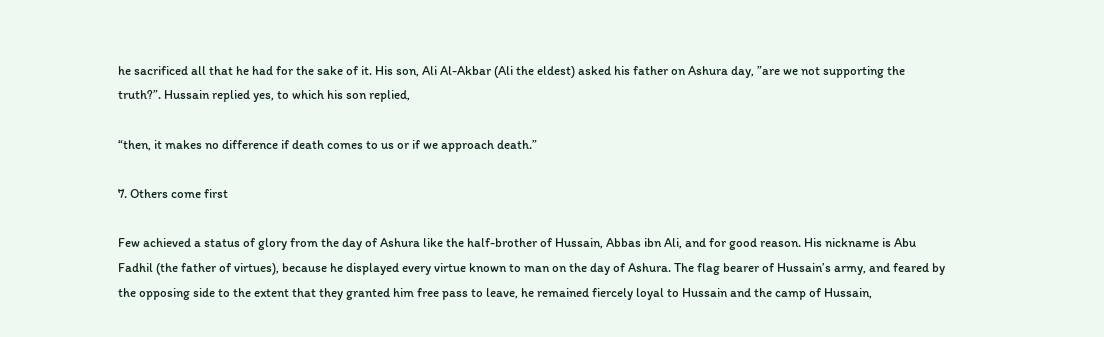he sacrificed all that he had for the sake of it. His son, Ali Al-Akbar (Ali the eldest) asked his father on Ashura day, ”are we not supporting the truth?”. Hussain replied yes, to which his son replied,

“then, it makes no difference if death comes to us or if we approach death.”

7. Others come first

Few achieved a status of glory from the day of Ashura like the half-brother of Hussain, Abbas ibn Ali, and for good reason. His nickname is Abu Fadhil (the father of virtues), because he displayed every virtue known to man on the day of Ashura. The flag bearer of Hussain’s army, and feared by the opposing side to the extent that they granted him free pass to leave, he remained fiercely loyal to Hussain and the camp of Hussain,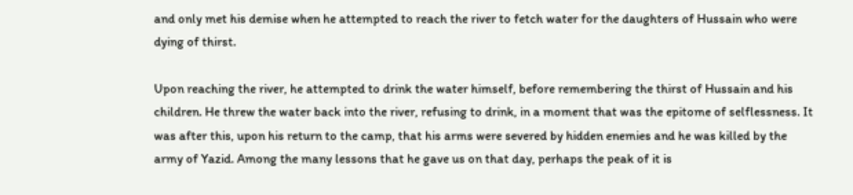and only met his demise when he attempted to reach the river to fetch water for the daughters of Hussain who were dying of thirst.

Upon reaching the river, he attempted to drink the water himself, before remembering the thirst of Hussain and his children. He threw the water back into the river, refusing to drink, in a moment that was the epitome of selflessness. It was after this, upon his return to the camp, that his arms were severed by hidden enemies and he was killed by the army of Yazid. Among the many lessons that he gave us on that day, perhaps the peak of it is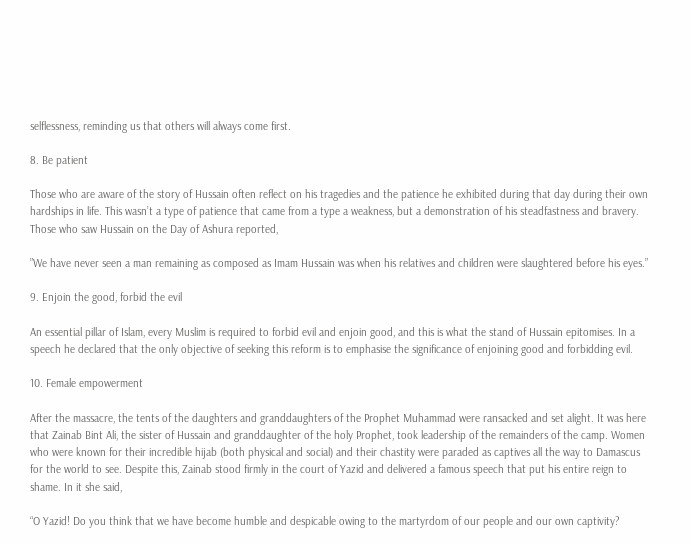selflessness, reminding us that others will always come first.

8. Be patient

Those who are aware of the story of Hussain often reflect on his tragedies and the patience he exhibited during that day during their own hardships in life. This wasn’t a type of patience that came from a type a weakness, but a demonstration of his steadfastness and bravery. Those who saw Hussain on the Day of Ashura reported,

”We have never seen a man remaining as composed as Imam Hussain was when his relatives and children were slaughtered before his eyes.”

9. Enjoin the good, forbid the evil

An essential pillar of Islam, every Muslim is required to forbid evil and enjoin good, and this is what the stand of Hussain epitomises. In a speech he declared that the only objective of seeking this reform is to emphasise the significance of enjoining good and forbidding evil.

10. Female empowerment

After the massacre, the tents of the daughters and granddaughters of the Prophet Muhammad were ransacked and set alight. It was here that Zainab Bint Ali, the sister of Hussain and granddaughter of the holy Prophet, took leadership of the remainders of the camp. Women who were known for their incredible hijab (both physical and social) and their chastity were paraded as captives all the way to Damascus for the world to see. Despite this, Zainab stood firmly in the court of Yazid and delivered a famous speech that put his entire reign to shame. In it she said,

“O Yazid! Do you think that we have become humble and despicable owing to the martyrdom of our people and our own captivity?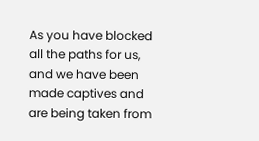As you have blocked all the paths for us, and we have been made captives and are being taken from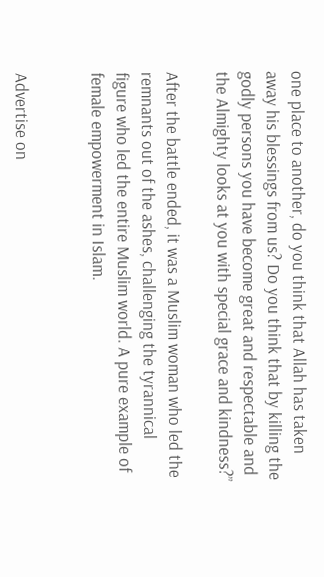one place to another, do you think that Allah has taken away his blessings from us? Do you think that by killing the godly persons you have become great and respectable and the Almighty looks at you with special grace and kindness?”

After the battle ended, it was a Muslim woman who led the remnants out of the ashes, challenging the tyrannical figure who led the entire Muslim world. A pure example of female empowerment in Islam.


Advertise on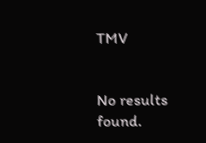TMV


No results found.